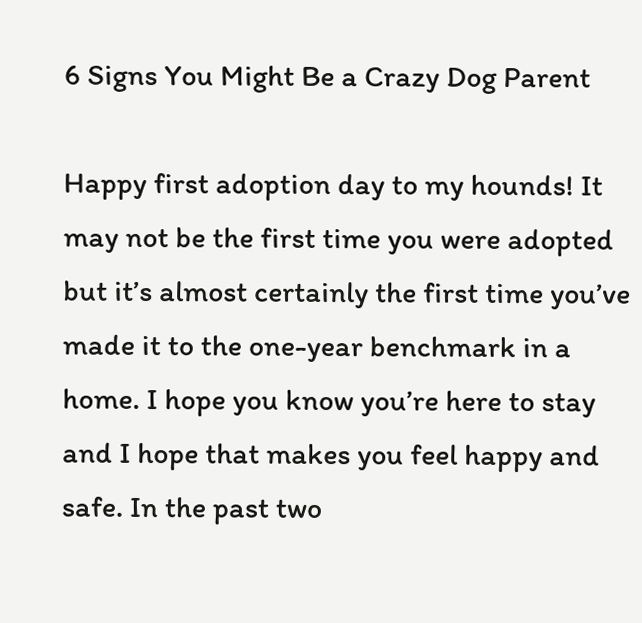6 Signs You Might Be a Crazy Dog Parent

Happy first adoption day to my hounds! It may not be the first time you were adopted but it’s almost certainly the first time you’ve made it to the one-year benchmark in a home. I hope you know you’re here to stay and I hope that makes you feel happy and safe. In the past two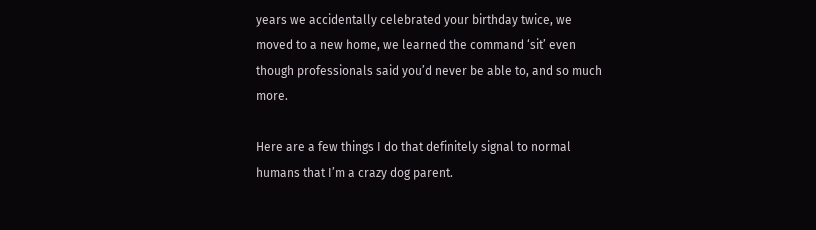years we accidentally celebrated your birthday twice, we moved to a new home, we learned the command ‘sit’ even though professionals said you’d never be able to, and so much more.

Here are a few things I do that definitely signal to normal humans that I’m a crazy dog parent.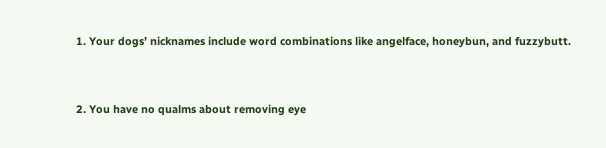1. Your dogs’ nicknames include word combinations like angelface, honeybun, and fuzzybutt.


2. You have no qualms about removing eye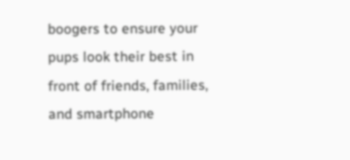boogers to ensure your pups look their best in front of friends, families, and smartphone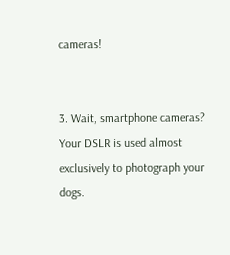cameras!


3. Wait, smartphone cameras? Your DSLR is used almost exclusively to photograph your dogs.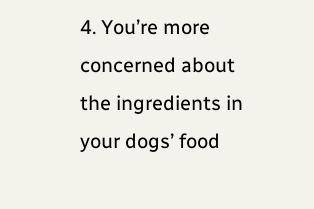4. You’re more concerned about the ingredients in your dogs’ food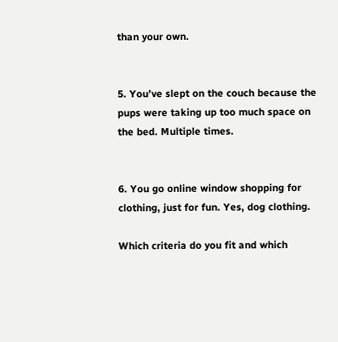than your own.


5. You’ve slept on the couch because the pups were taking up too much space on the bed. Multiple times.


6. You go online window shopping for clothing, just for fun. Yes, dog clothing.

Which criteria do you fit and which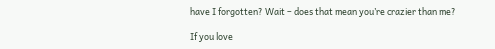have I forgotten? Wait – does that mean you’re crazier than me?

If you love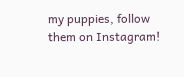my puppies, follow them on Instagram!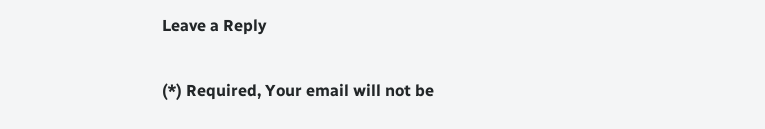Leave a Reply

(*) Required, Your email will not be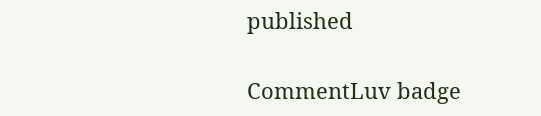published

CommentLuv badge